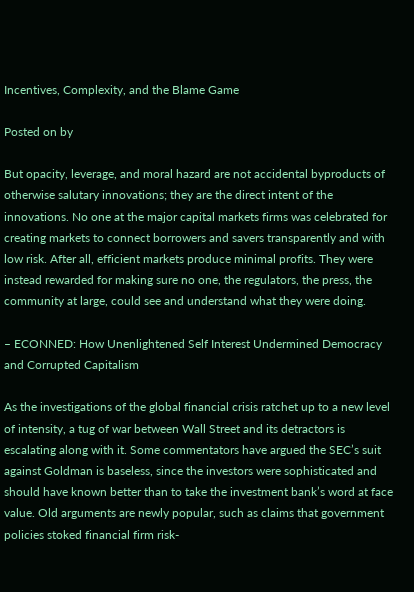Incentives, Complexity, and the Blame Game

Posted on by

But opacity, leverage, and moral hazard are not accidental byproducts of otherwise salutary innovations; they are the direct intent of the innovations. No one at the major capital markets firms was celebrated for creating markets to connect borrowers and savers transparently and with low risk. After all, efficient markets produce minimal profits. They were instead rewarded for making sure no one, the regulators, the press, the community at large, could see and understand what they were doing.

– ECONNED: How Unenlightened Self Interest Undermined Democracy and Corrupted Capitalism

As the investigations of the global financial crisis ratchet up to a new level of intensity, a tug of war between Wall Street and its detractors is escalating along with it. Some commentators have argued the SEC’s suit against Goldman is baseless, since the investors were sophisticated and should have known better than to take the investment bank’s word at face value. Old arguments are newly popular, such as claims that government policies stoked financial firm risk-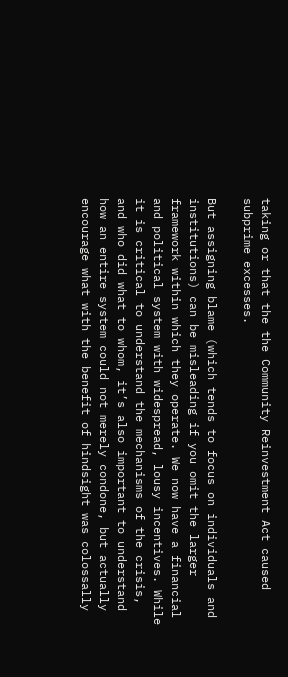taking or that the the Community Reinvestment Act caused subprime excesses.

But assigning blame (which tends to focus on individuals and institutions) can be misleading if you omit the larger framework within which they operate. We now have a financial and political system with widespread, lousy incentives. While it is critical to understand the mechanisms of the crisis, and who did what to whom, it’s also important to understand how an entire system could not merely condone, but actually encourage what with the benefit of hindsight was colossally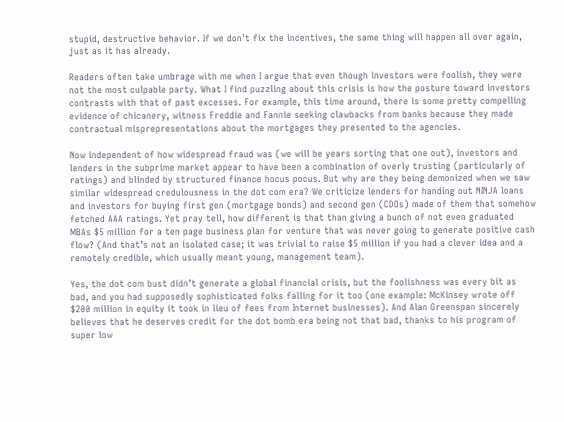stupid, destructive behavior. If we don’t fix the incentives, the same thing will happen all over again, just as it has already.

Readers often take umbrage with me when I argue that even though investors were foolish, they were not the most culpable party. What I find puzzling about this crisis is how the posture toward investors contrasts with that of past excesses. For example, this time around, there is some pretty compelling evidence of chicanery, witness Freddie and Fannie seeking clawbacks from banks because they made contractual misprepresentations about the mortgages they presented to the agencies.

Now independent of how widespread fraud was (we will be years sorting that one out), investors and lenders in the subprime market appear to have been a combination of overly trusting (particularly of ratings) and blinded by structured finance hocus pocus. But why are they being demonized when we saw similar widespread credulousness in the dot com era? We criticize lenders for handing out NINJA loans and investors for buying first gen (mortgage bonds) and second gen (CDOs) made of them that somehow fetched AAA ratings. Yet pray tell, how different is that than giving a bunch of not even graduated MBAs $5 million for a ten page business plan for venture that was never going to generate positive cash flow? (And that’s not an isolated case; it was trivial to raise $5 million if you had a clever idea and a remotely credible, which usually meant young, management team).

Yes, the dot com bust didn’t generate a global financial crisis, but the foolishness was every bit as bad, and you had supposedly sophisticated folks falling for it too (one example: McKinsey wrote off $200 million in equity it took in lieu of fees from Internet businesses). And Alan Greenspan sincerely believes that he deserves credit for the dot bomb era being not that bad, thanks to his program of super low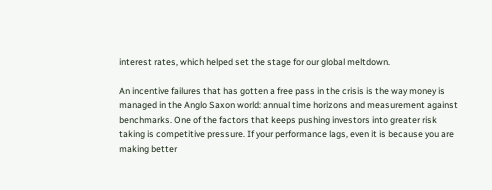interest rates, which helped set the stage for our global meltdown.

An incentive failures that has gotten a free pass in the crisis is the way money is managed in the Anglo Saxon world: annual time horizons and measurement against benchmarks. One of the factors that keeps pushing investors into greater risk taking is competitive pressure. If your performance lags, even it is because you are making better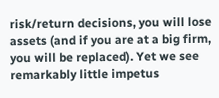risk/return decisions, you will lose assets (and if you are at a big firm, you will be replaced). Yet we see remarkably little impetus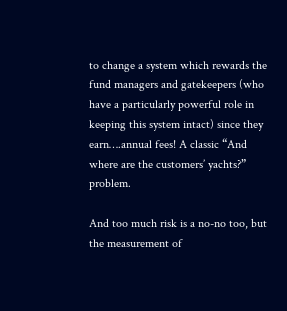to change a system which rewards the fund managers and gatekeepers (who have a particularly powerful role in keeping this system intact) since they earn….annual fees! A classic “And where are the customers’ yachts?” problem.

And too much risk is a no-no too, but the measurement of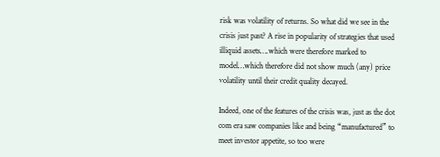risk was volatility of returns. So what did we see in the crisis just past? A rise in popularity of strategies that used illiquid assets….which were therefore marked to model…which therefore did not show much (any) price volatility until their credit quality decayed.

Indeed, one of the features of the crisis was, just as the dot com era saw companies like and being “manufactured” to meet investor appetite, so too were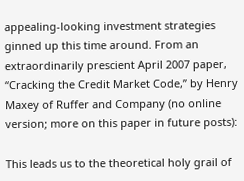appealing-looking investment strategies ginned up this time around. From an extraordinarily prescient April 2007 paper, “Cracking the Credit Market Code,” by Henry Maxey of Ruffer and Company (no online version; more on this paper in future posts):

This leads us to the theoretical holy grail of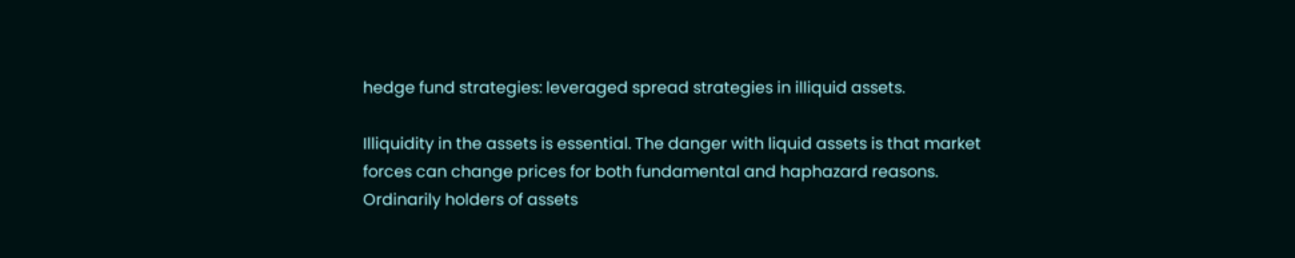hedge fund strategies: leveraged spread strategies in illiquid assets.

Illiquidity in the assets is essential. The danger with liquid assets is that market forces can change prices for both fundamental and haphazard reasons. Ordinarily holders of assets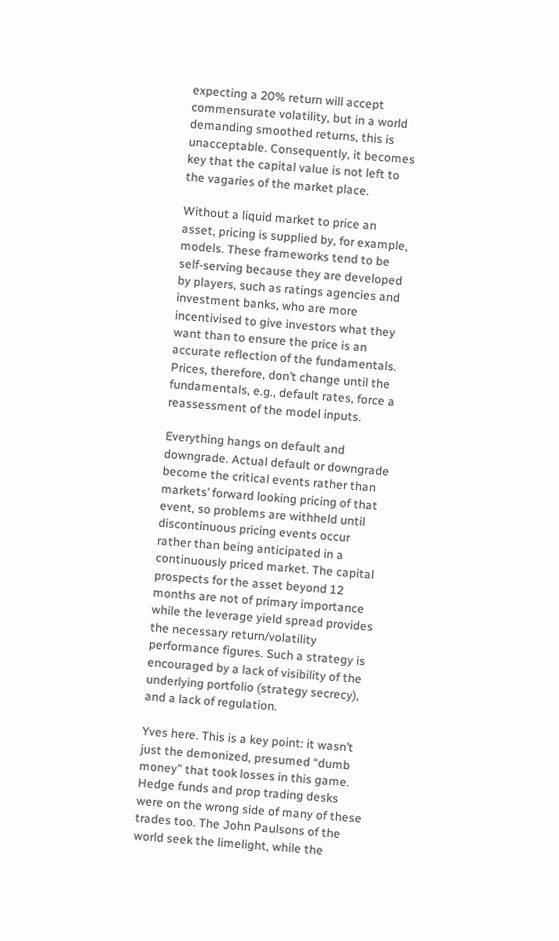expecting a 20% return will accept commensurate volatility, but in a world demanding smoothed returns, this is unacceptable. Consequently, it becomes key that the capital value is not left to the vagaries of the market place.

Without a liquid market to price an asset, pricing is supplied by, for example, models. These frameworks tend to be self-serving because they are developed by players, such as ratings agencies and investment banks, who are more incentivised to give investors what they want than to ensure the price is an accurate reflection of the fundamentals. Prices, therefore, don’t change until the fundamentals, e.g., default rates, force a reassessment of the model inputs.

Everything hangs on default and downgrade. Actual default or downgrade become the critical events rather than markets’ forward looking pricing of that event, so problems are withheld until discontinuous pricing events occur rather than being anticipated in a continuously priced market. The capital prospects for the asset beyond 12 months are not of primary importance while the leverage yield spread provides the necessary return/volatility performance figures. Such a strategy is encouraged by a lack of visibility of the underlying portfolio (strategy secrecy), and a lack of regulation.

Yves here. This is a key point: it wasn’t just the demonized, presumed “dumb money” that took losses in this game. Hedge funds and prop trading desks were on the wrong side of many of these trades too. The John Paulsons of the world seek the limelight, while the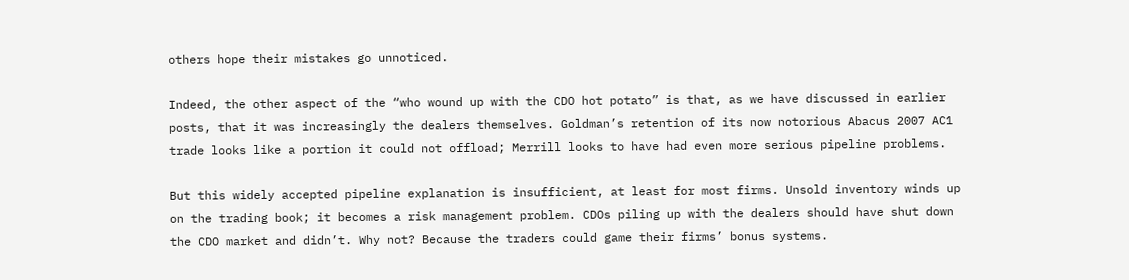others hope their mistakes go unnoticed.

Indeed, the other aspect of the “who wound up with the CDO hot potato” is that, as we have discussed in earlier posts, that it was increasingly the dealers themselves. Goldman’s retention of its now notorious Abacus 2007 AC1 trade looks like a portion it could not offload; Merrill looks to have had even more serious pipeline problems.

But this widely accepted pipeline explanation is insufficient, at least for most firms. Unsold inventory winds up on the trading book; it becomes a risk management problem. CDOs piling up with the dealers should have shut down the CDO market and didn’t. Why not? Because the traders could game their firms’ bonus systems.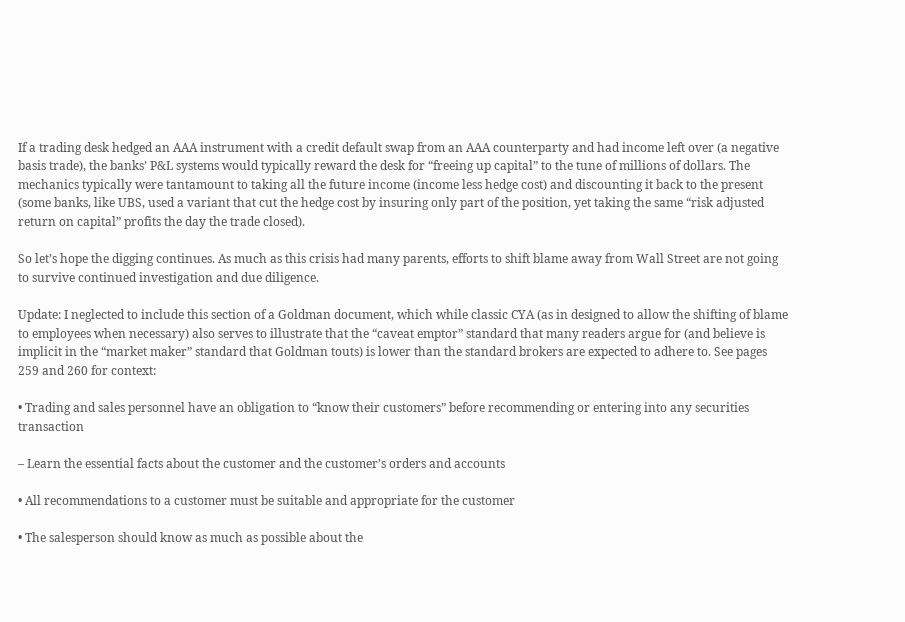If a trading desk hedged an AAA instrument with a credit default swap from an AAA counterparty and had income left over (a negative basis trade), the banks’ P&L systems would typically reward the desk for “freeing up capital” to the tune of millions of dollars. The mechanics typically were tantamount to taking all the future income (income less hedge cost) and discounting it back to the present (some banks, like UBS, used a variant that cut the hedge cost by insuring only part of the position, yet taking the same “risk adjusted return on capital” profits the day the trade closed).

So let’s hope the digging continues. As much as this crisis had many parents, efforts to shift blame away from Wall Street are not going to survive continued investigation and due diligence.

Update: I neglected to include this section of a Goldman document, which while classic CYA (as in designed to allow the shifting of blame to employees when necessary) also serves to illustrate that the “caveat emptor” standard that many readers argue for (and believe is implicit in the “market maker” standard that Goldman touts) is lower than the standard brokers are expected to adhere to. See pages 259 and 260 for context:

• Trading and sales personnel have an obligation to “know their customers” before recommending or entering into any securities transaction

– Learn the essential facts about the customer and the customer’s orders and accounts

• All recommendations to a customer must be suitable and appropriate for the customer

• The salesperson should know as much as possible about the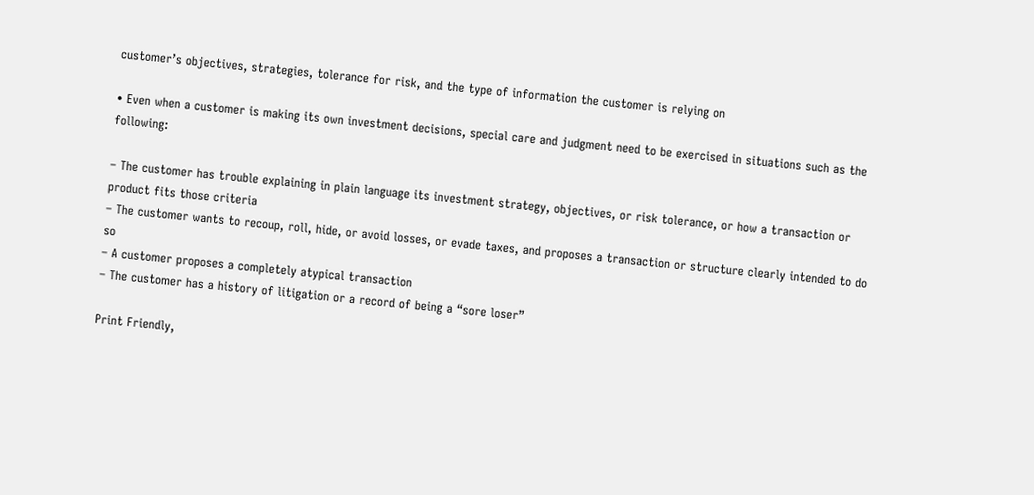customer’s objectives, strategies, tolerance for risk, and the type of information the customer is relying on

• Even when a customer is making its own investment decisions, special care and judgment need to be exercised in situations such as the following:

– The customer has trouble explaining in plain language its investment strategy, objectives, or risk tolerance, or how a transaction or product fits those criteria
– The customer wants to recoup, roll, hide, or avoid losses, or evade taxes, and proposes a transaction or structure clearly intended to do so
– A customer proposes a completely atypical transaction
– The customer has a history of litigation or a record of being a “sore loser”

Print Friendly,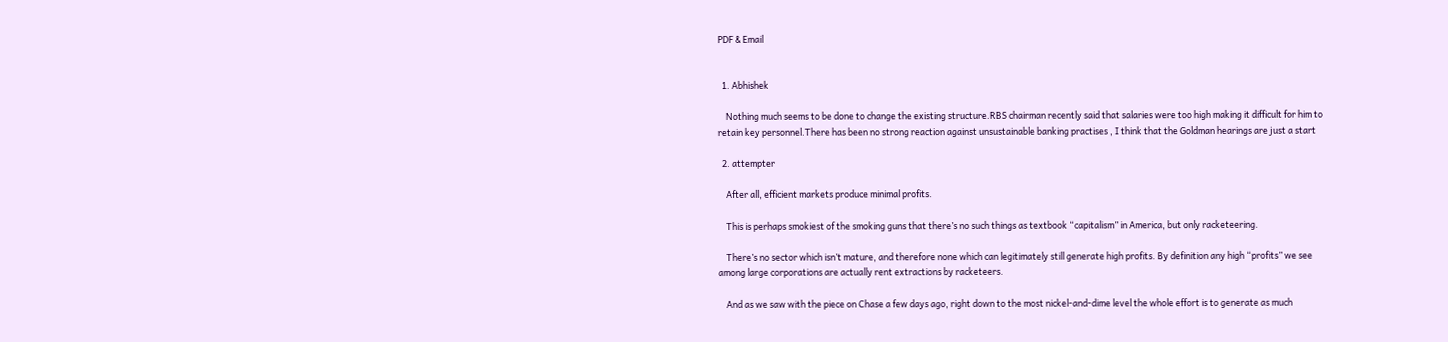PDF & Email


  1. Abhishek

    Nothing much seems to be done to change the existing structure.RBS chairman recently said that salaries were too high making it difficult for him to retain key personnel.There has been no strong reaction against unsustainable banking practises , I think that the Goldman hearings are just a start

  2. attempter

    After all, efficient markets produce minimal profits.

    This is perhaps smokiest of the smoking guns that there’s no such things as textbook “capitalism” in America, but only racketeering.

    There’s no sector which isn’t mature, and therefore none which can legitimately still generate high profits. By definition any high “profits” we see among large corporations are actually rent extractions by racketeers.

    And as we saw with the piece on Chase a few days ago, right down to the most nickel-and-dime level the whole effort is to generate as much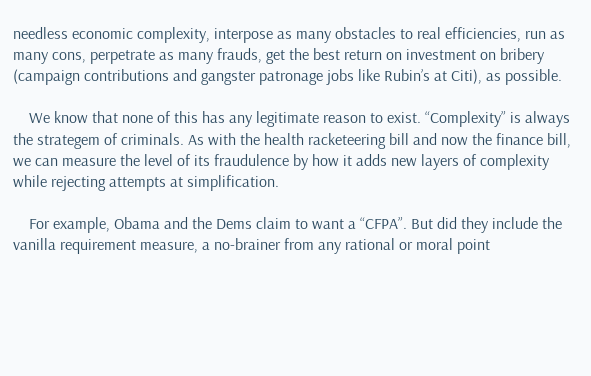needless economic complexity, interpose as many obstacles to real efficiencies, run as many cons, perpetrate as many frauds, get the best return on investment on bribery (campaign contributions and gangster patronage jobs like Rubin’s at Citi), as possible.

    We know that none of this has any legitimate reason to exist. “Complexity” is always the strategem of criminals. As with the health racketeering bill and now the finance bill, we can measure the level of its fraudulence by how it adds new layers of complexity while rejecting attempts at simplification.

    For example, Obama and the Dems claim to want a “CFPA”. But did they include the vanilla requirement measure, a no-brainer from any rational or moral point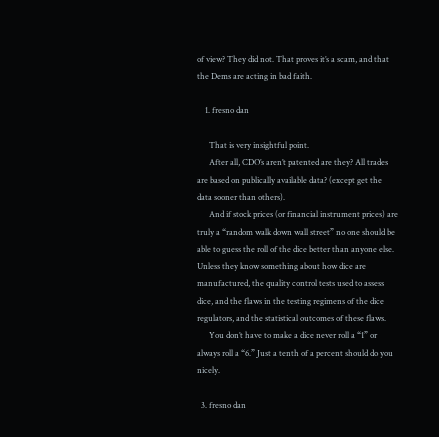of view? They did not. That proves it’s a scam, and that the Dems are acting in bad faith.

    1. fresno dan

      That is very insightful point.
      After all, CDO’s aren’t patented are they? All trades are based on publically available data? (except get the data sooner than others).
      And if stock prices (or financial instrument prices) are truly a “random walk down wall street” no one should be able to guess the roll of the dice better than anyone else. Unless they know something about how dice are manufactured, the quality control tests used to assess dice, and the flaws in the testing regimens of the dice regulators, and the statistical outcomes of these flaws.
      You don’t have to make a dice never roll a “1” or always roll a “6.” Just a tenth of a percent should do you nicely.

  3. fresno dan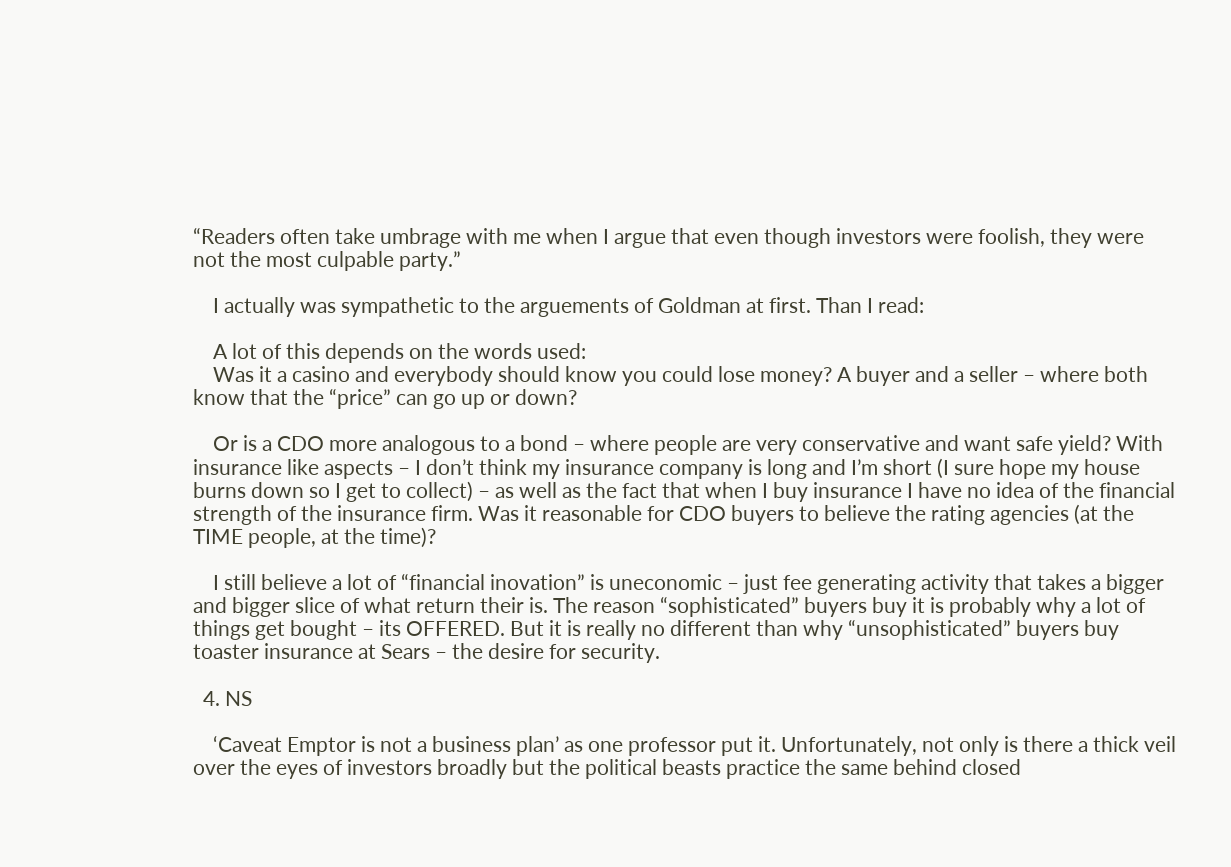“Readers often take umbrage with me when I argue that even though investors were foolish, they were not the most culpable party.”

    I actually was sympathetic to the arguements of Goldman at first. Than I read:

    A lot of this depends on the words used:
    Was it a casino and everybody should know you could lose money? A buyer and a seller – where both know that the “price” can go up or down?

    Or is a CDO more analogous to a bond – where people are very conservative and want safe yield? With insurance like aspects – I don’t think my insurance company is long and I’m short (I sure hope my house burns down so I get to collect) – as well as the fact that when I buy insurance I have no idea of the financial strength of the insurance firm. Was it reasonable for CDO buyers to believe the rating agencies (at the TIME people, at the time)?

    I still believe a lot of “financial inovation” is uneconomic – just fee generating activity that takes a bigger and bigger slice of what return their is. The reason “sophisticated” buyers buy it is probably why a lot of things get bought – its OFFERED. But it is really no different than why “unsophisticated” buyers buy toaster insurance at Sears – the desire for security.

  4. NS

    ‘Caveat Emptor is not a business plan’ as one professor put it. Unfortunately, not only is there a thick veil over the eyes of investors broadly but the political beasts practice the same behind closed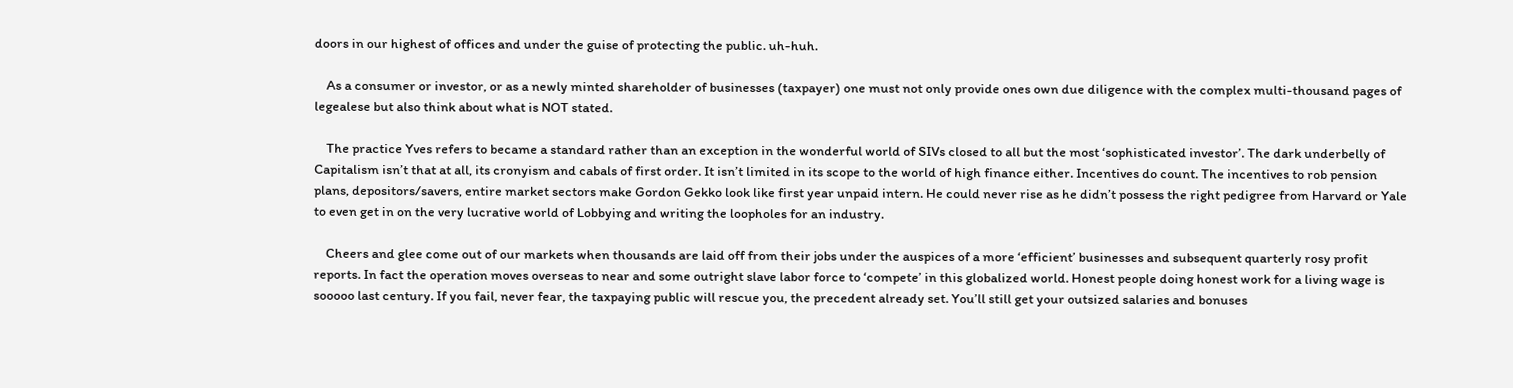doors in our highest of offices and under the guise of protecting the public. uh-huh.

    As a consumer or investor, or as a newly minted shareholder of businesses (taxpayer) one must not only provide ones own due diligence with the complex multi-thousand pages of legealese but also think about what is NOT stated.

    The practice Yves refers to became a standard rather than an exception in the wonderful world of SIVs closed to all but the most ‘sophisticated investor’. The dark underbelly of Capitalism isn’t that at all, its cronyism and cabals of first order. It isn’t limited in its scope to the world of high finance either. Incentives do count. The incentives to rob pension plans, depositors/savers, entire market sectors make Gordon Gekko look like first year unpaid intern. He could never rise as he didn’t possess the right pedigree from Harvard or Yale to even get in on the very lucrative world of Lobbying and writing the loopholes for an industry.

    Cheers and glee come out of our markets when thousands are laid off from their jobs under the auspices of a more ‘efficient’ businesses and subsequent quarterly rosy profit reports. In fact the operation moves overseas to near and some outright slave labor force to ‘compete’ in this globalized world. Honest people doing honest work for a living wage is sooooo last century. If you fail, never fear, the taxpaying public will rescue you, the precedent already set. You’ll still get your outsized salaries and bonuses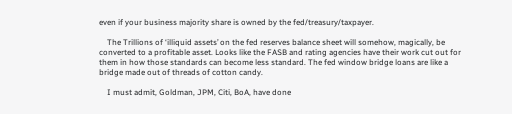even if your business majority share is owned by the fed/treasury/taxpayer.

    The Trillions of ‘illiquid assets’ on the fed reserves balance sheet will somehow, magically, be converted to a profitable asset. Looks like the FASB and rating agencies have their work cut out for them in how those standards can become less standard. The fed window bridge loans are like a bridge made out of threads of cotton candy.

    I must admit, Goldman, JPM, Citi, BoA, have done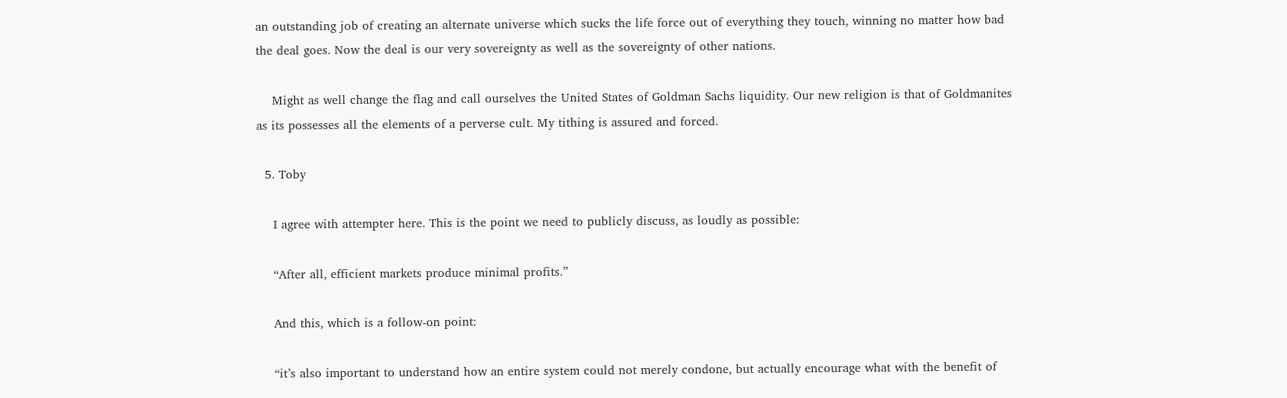an outstanding job of creating an alternate universe which sucks the life force out of everything they touch, winning no matter how bad the deal goes. Now the deal is our very sovereignty as well as the sovereignty of other nations.

    Might as well change the flag and call ourselves the United States of Goldman Sachs liquidity. Our new religion is that of Goldmanites as its possesses all the elements of a perverse cult. My tithing is assured and forced.

  5. Toby

    I agree with attempter here. This is the point we need to publicly discuss, as loudly as possible:

    “After all, efficient markets produce minimal profits.”

    And this, which is a follow-on point:

    “it’s also important to understand how an entire system could not merely condone, but actually encourage what with the benefit of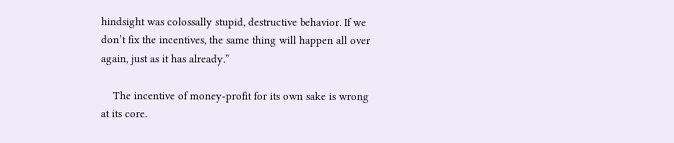hindsight was colossally stupid, destructive behavior. If we don’t fix the incentives, the same thing will happen all over again, just as it has already.”

    The incentive of money-profit for its own sake is wrong at its core.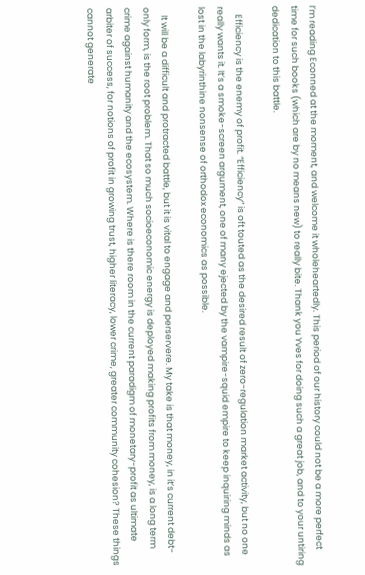I’m reading Econned at the moment, and welcome it wholeheartedly. This period of our history could not be a more perfect time for such books (which are by no means new) to really bite. Thank you Yves for doing such a great job, and to your untiring dedication to this battle.

    Efficiency is the enemy of profit. “Efficiency” is oft touted as the desired result of zero-regulation market activity, but no one really wants it. It’s a smoke-screen argument, one of many ejected by the vampire-squid empire to keep inquiring minds as lost in the labyrinthine nonsense of orthodox economics as possible.

    It will be a difficult and protracted battle, but it is vital to engage and perservere. My take is that money, in it’s current debt-only form, is the root problem. That so much socioeconomic energy is deployed making profits from money, is a long term crime against humanity and the ecosystem. Where is there room in the current paradigm of monetary-profit as ultimate arbiter of success, for notions of profit in growing trust, higher literacy, lower crime, greater community cohesion? These things cannot generate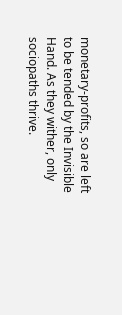monetary-profits, so are left to be tended by the Invisible Hand. As they wither, only sociopaths thrive.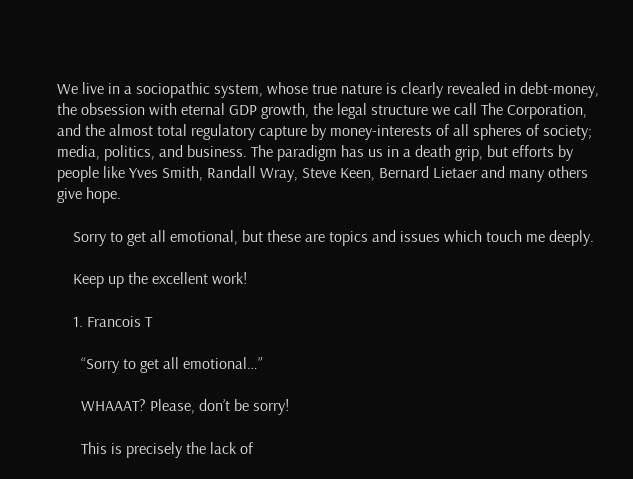We live in a sociopathic system, whose true nature is clearly revealed in debt-money, the obsession with eternal GDP growth, the legal structure we call The Corporation, and the almost total regulatory capture by money-interests of all spheres of society; media, politics, and business. The paradigm has us in a death grip, but efforts by people like Yves Smith, Randall Wray, Steve Keen, Bernard Lietaer and many others give hope.

    Sorry to get all emotional, but these are topics and issues which touch me deeply.

    Keep up the excellent work!

    1. Francois T

      “Sorry to get all emotional…”

      WHAAAT? Please, don’t be sorry!

      This is precisely the lack of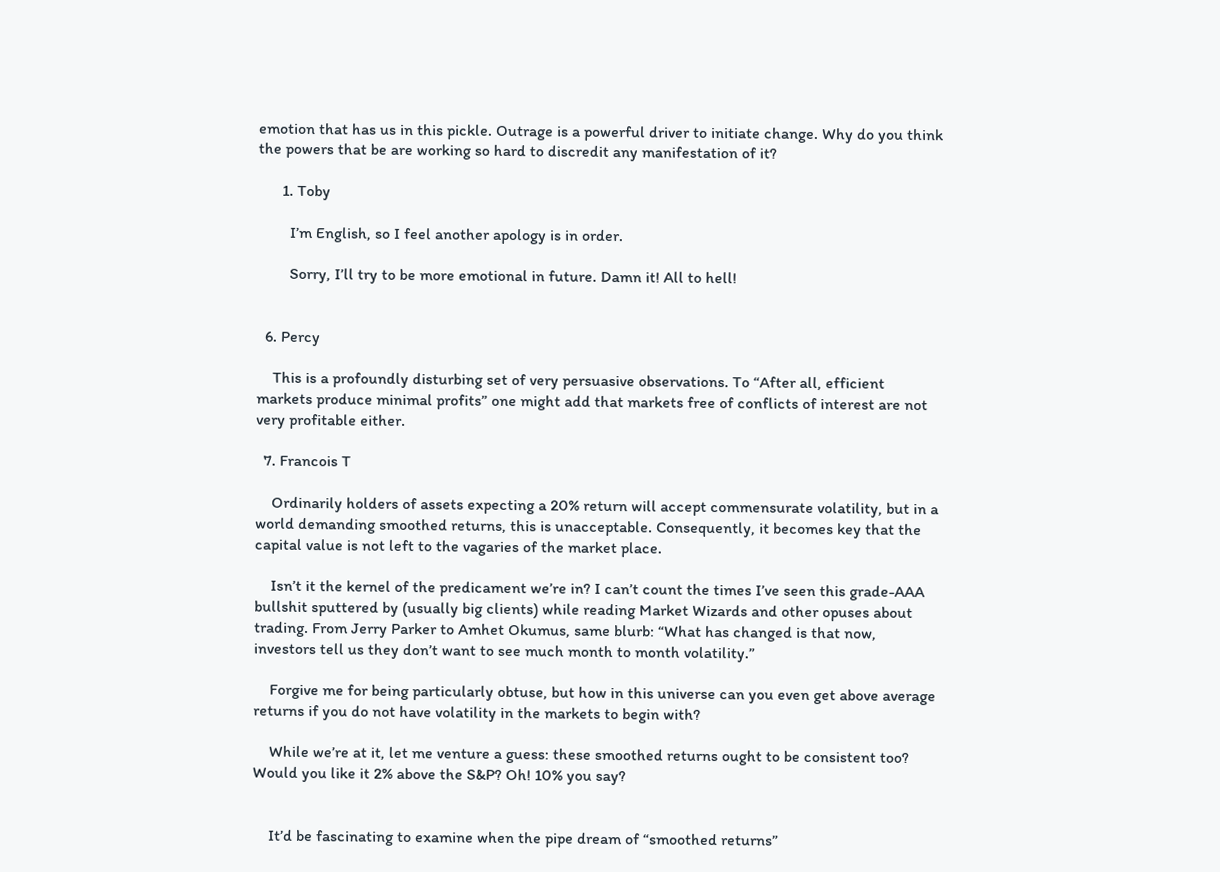emotion that has us in this pickle. Outrage is a powerful driver to initiate change. Why do you think the powers that be are working so hard to discredit any manifestation of it?

      1. Toby

        I’m English, so I feel another apology is in order.

        Sorry, I’ll try to be more emotional in future. Damn it! All to hell!


  6. Percy

    This is a profoundly disturbing set of very persuasive observations. To “After all, efficient markets produce minimal profits” one might add that markets free of conflicts of interest are not very profitable either.

  7. Francois T

    Ordinarily holders of assets expecting a 20% return will accept commensurate volatility, but in a world demanding smoothed returns, this is unacceptable. Consequently, it becomes key that the capital value is not left to the vagaries of the market place.

    Isn’t it the kernel of the predicament we’re in? I can’t count the times I’ve seen this grade-AAA bullshit sputtered by (usually big clients) while reading Market Wizards and other opuses about trading. From Jerry Parker to Amhet Okumus, same blurb: “What has changed is that now, investors tell us they don’t want to see much month to month volatility.”

    Forgive me for being particularly obtuse, but how in this universe can you even get above average returns if you do not have volatility in the markets to begin with?

    While we’re at it, let me venture a guess: these smoothed returns ought to be consistent too? Would you like it 2% above the S&P? Oh! 10% you say?


    It’d be fascinating to examine when the pipe dream of “smoothed returns”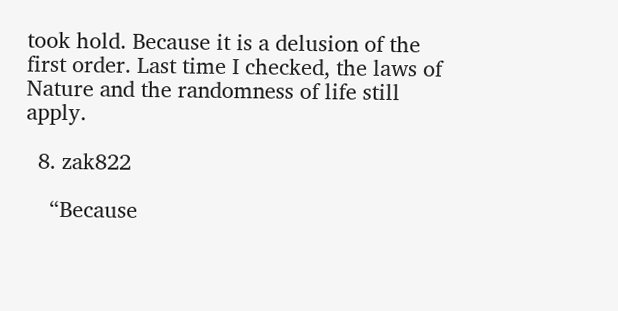took hold. Because it is a delusion of the first order. Last time I checked, the laws of Nature and the randomness of life still apply.

  8. zak822

    “Because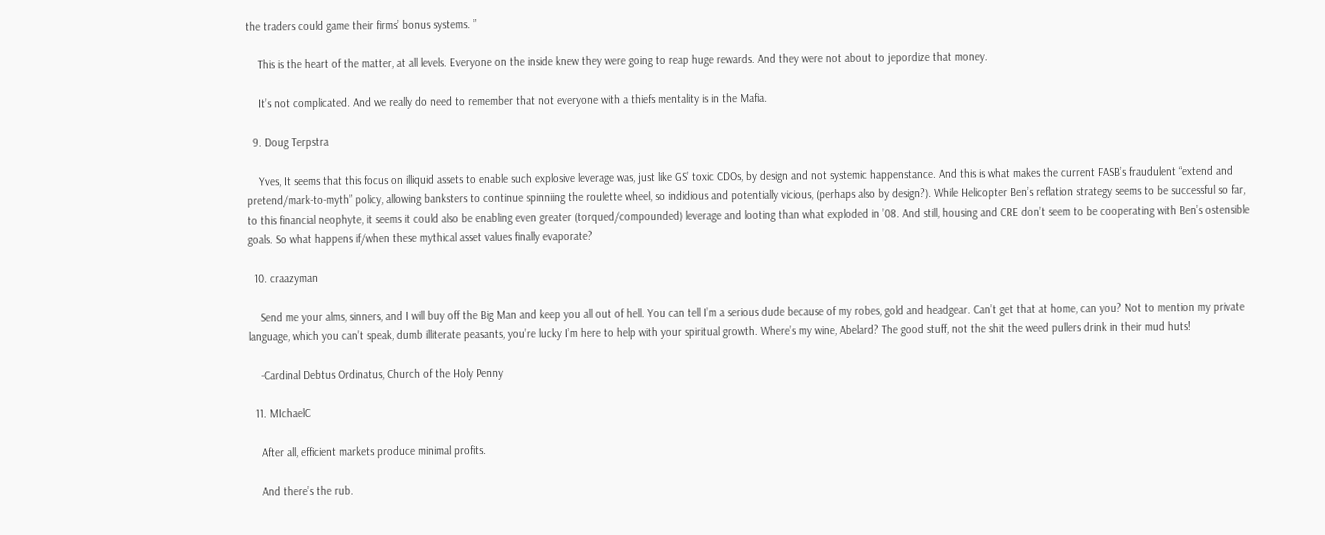the traders could game their firms’ bonus systems. ”

    This is the heart of the matter, at all levels. Everyone on the inside knew they were going to reap huge rewards. And they were not about to jepordize that money.

    It’s not complicated. And we really do need to remember that not everyone with a thiefs mentality is in the Mafia.

  9. Doug Terpstra

    Yves, It seems that this focus on illiquid assets to enable such explosive leverage was, just like GS’ toxic CDOs, by design and not systemic happenstance. And this is what makes the current FASB’s fraudulent “extend and pretend/mark-to-myth” policy, allowing banksters to continue spinniing the roulette wheel, so indidious and potentially vicious, (perhaps also by design?). While Helicopter Ben’s reflation strategy seems to be successful so far, to this financial neophyte, it seems it could also be enabling even greater (torqued/compounded) leverage and looting than what exploded in ’08. And still, housing and CRE don’t seem to be cooperating with Ben’s ostensible goals. So what happens if/when these mythical asset values finally evaporate?

  10. craazyman

    Send me your alms, sinners, and I will buy off the Big Man and keep you all out of hell. You can tell I’m a serious dude because of my robes, gold and headgear. Can’t get that at home, can you? Not to mention my private language, which you can’t speak, dumb illiterate peasants, you’re lucky I’m here to help with your spiritual growth. Where’s my wine, Abelard? The good stuff, not the shit the weed pullers drink in their mud huts!

    -Cardinal Debtus Ordinatus, Church of the Holy Penny

  11. MIchaelC

    After all, efficient markets produce minimal profits.

    And there’s the rub.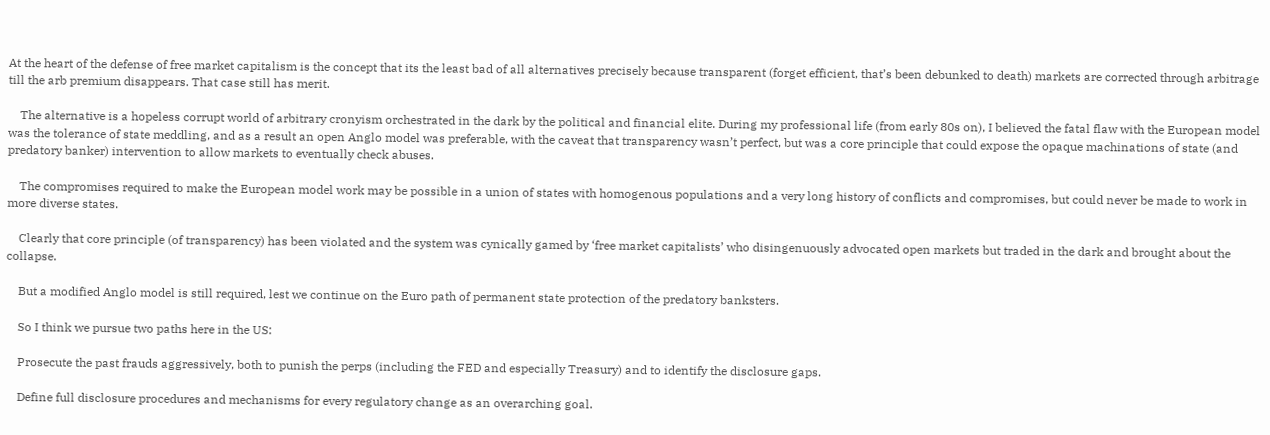At the heart of the defense of free market capitalism is the concept that its the least bad of all alternatives precisely because transparent (forget efficient, that’s been debunked to death) markets are corrected through arbitrage till the arb premium disappears. That case still has merit.

    The alternative is a hopeless corrupt world of arbitrary cronyism orchestrated in the dark by the political and financial elite. During my professional life (from early 80s on), I believed the fatal flaw with the European model was the tolerance of state meddling, and as a result an open Anglo model was preferable, with the caveat that transparency wasn’t perfect, but was a core principle that could expose the opaque machinations of state (and predatory banker) intervention to allow markets to eventually check abuses.

    The compromises required to make the European model work may be possible in a union of states with homogenous populations and a very long history of conflicts and compromises, but could never be made to work in more diverse states.

    Clearly that core principle (of transparency) has been violated and the system was cynically gamed by ‘free market capitalists’ who disingenuously advocated open markets but traded in the dark and brought about the collapse.

    But a modified Anglo model is still required, lest we continue on the Euro path of permanent state protection of the predatory banksters.

    So I think we pursue two paths here in the US:

    Prosecute the past frauds aggressively, both to punish the perps (including the FED and especially Treasury) and to identify the disclosure gaps.

    Define full disclosure procedures and mechanisms for every regulatory change as an overarching goal.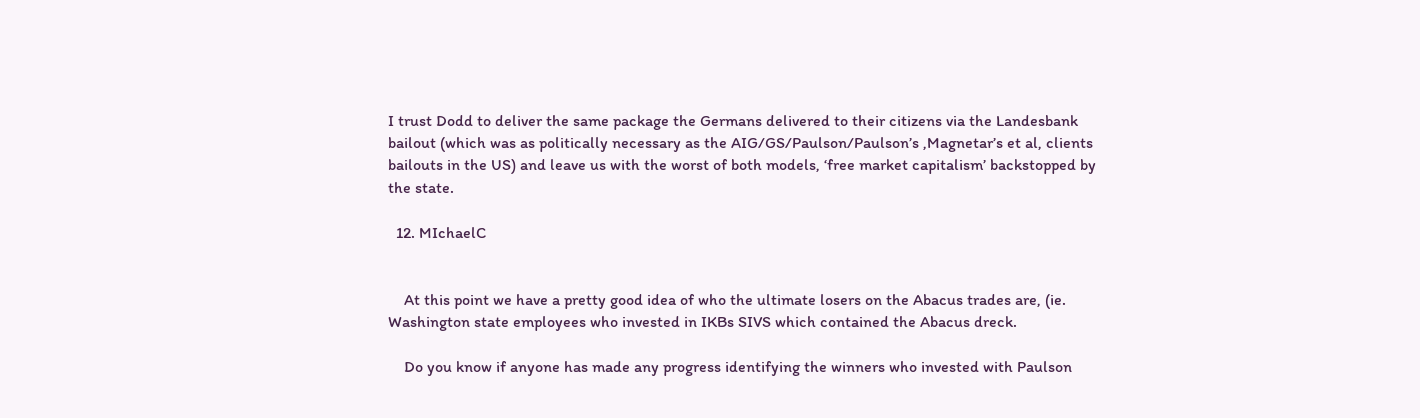I trust Dodd to deliver the same package the Germans delivered to their citizens via the Landesbank bailout (which was as politically necessary as the AIG/GS/Paulson/Paulson’s ,Magnetar’s et al, clients bailouts in the US) and leave us with the worst of both models, ‘free market capitalism’ backstopped by the state.

  12. MIchaelC


    At this point we have a pretty good idea of who the ultimate losers on the Abacus trades are, (ie. Washington state employees who invested in IKBs SIVS which contained the Abacus dreck.

    Do you know if anyone has made any progress identifying the winners who invested with Paulson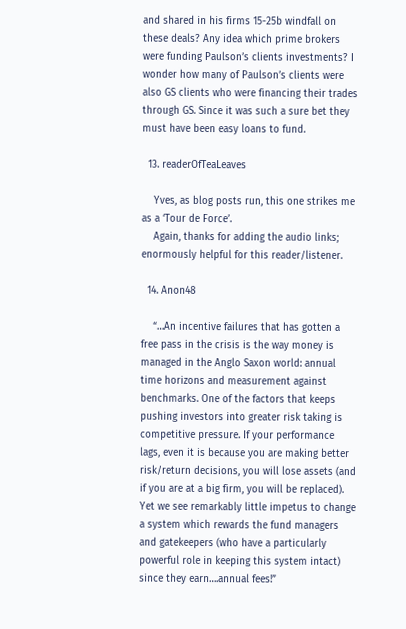and shared in his firms 15-25b windfall on these deals? Any idea which prime brokers were funding Paulson’s clients investments? I wonder how many of Paulson’s clients were also GS clients who were financing their trades through GS. Since it was such a sure bet they must have been easy loans to fund.

  13. readerOfTeaLeaves

    Yves, as blog posts run, this one strikes me as a ‘Tour de Force’.
    Again, thanks for adding the audio links; enormously helpful for this reader/listener.

  14. Anon48

    “…An incentive failures that has gotten a free pass in the crisis is the way money is managed in the Anglo Saxon world: annual time horizons and measurement against benchmarks. One of the factors that keeps pushing investors into greater risk taking is competitive pressure. If your performance lags, even it is because you are making better risk/return decisions, you will lose assets (and if you are at a big firm, you will be replaced). Yet we see remarkably little impetus to change a system which rewards the fund managers and gatekeepers (who have a particularly powerful role in keeping this system intact) since they earn….annual fees!”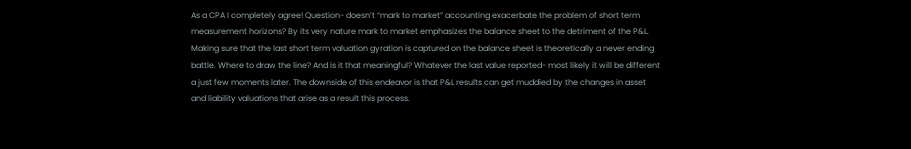As a CPA I completely agree! Question- doesn’t “mark to market” accounting exacerbate the problem of short term measurement horizons? By its very nature mark to market emphasizes the balance sheet to the detriment of the P&L. Making sure that the last short term valuation gyration is captured on the balance sheet is theoretically a never ending battle. Where to draw the line? And is it that meaningful? Whatever the last value reported- most likely it will be different a just few moments later. The downside of this endeavor is that P&L results can get muddied by the changes in asset and liability valuations that arise as a result this process.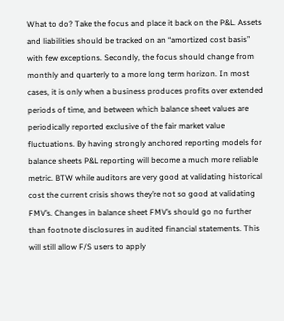What to do? Take the focus and place it back on the P&L. Assets and liabilities should be tracked on an “amortized cost basis” with few exceptions. Secondly, the focus should change from monthly and quarterly to a more long term horizon. In most cases, it is only when a business produces profits over extended periods of time, and between which balance sheet values are periodically reported exclusive of the fair market value fluctuations. By having strongly anchored reporting models for balance sheets P&L reporting will become a much more reliable metric. BTW while auditors are very good at validating historical cost the current crisis shows they’re not so good at validating FMV’s. Changes in balance sheet FMV’s should go no further than footnote disclosures in audited financial statements. This will still allow F/S users to apply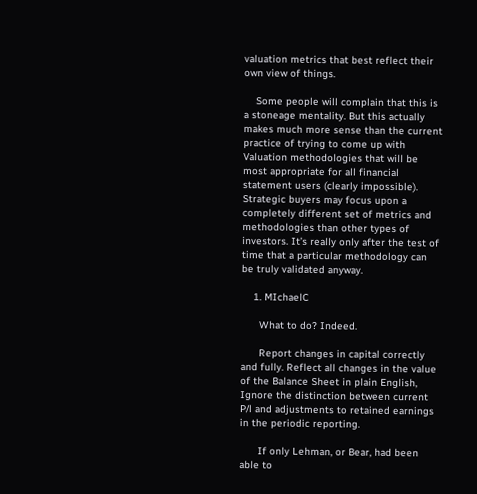valuation metrics that best reflect their own view of things.

    Some people will complain that this is a stoneage mentality. But this actually makes much more sense than the current practice of trying to come up with Valuation methodologies that will be most appropriate for all financial statement users (clearly impossible). Strategic buyers may focus upon a completely different set of metrics and methodologies than other types of investors. It’s really only after the test of time that a particular methodology can be truly validated anyway.

    1. MIchaelC

      What to do? Indeed.

      Report changes in capital correctly and fully. Reflect all changes in the value of the Balance Sheet in plain English, Ignore the distinction between current P/l and adjustments to retained earnings in the periodic reporting.

      If only Lehman, or Bear, had been able to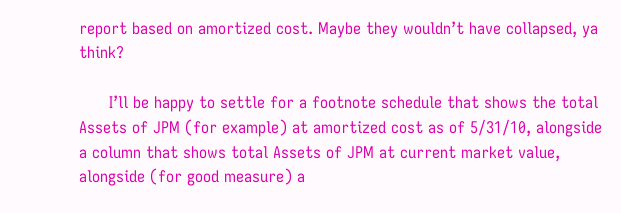report based on amortized cost. Maybe they wouldn’t have collapsed, ya think?

      I’ll be happy to settle for a footnote schedule that shows the total Assets of JPM (for example) at amortized cost as of 5/31/10, alongside a column that shows total Assets of JPM at current market value, alongside (for good measure) a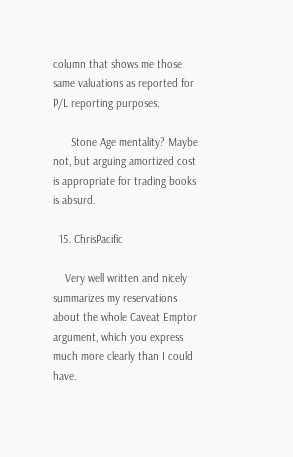column that shows me those same valuations as reported for P/L reporting purposes.

      Stone Age mentality? Maybe not, but arguing amortized cost is appropriate for trading books is absurd.

  15. ChrisPacific

    Very well written and nicely summarizes my reservations about the whole Caveat Emptor argument, which you express much more clearly than I could have.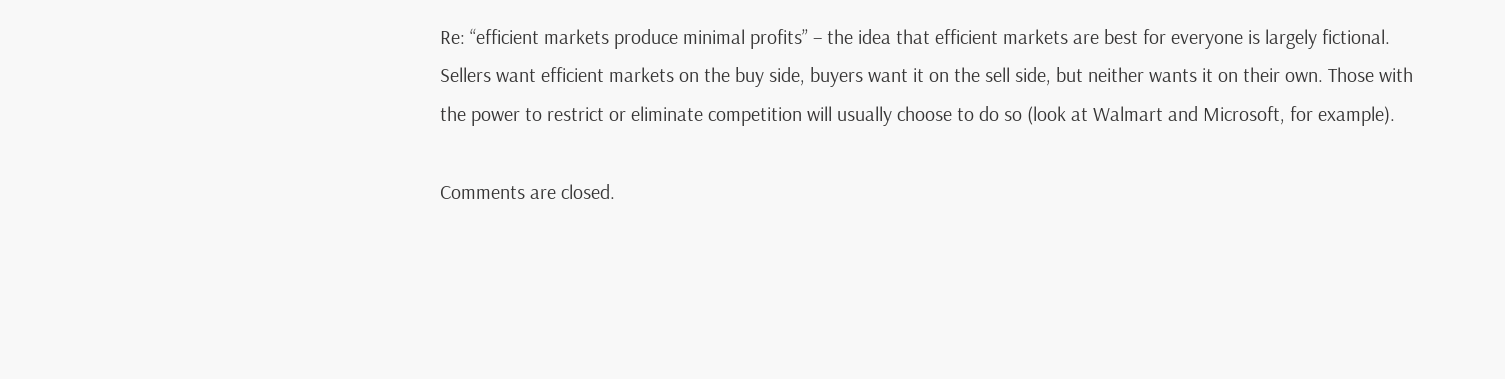Re: “efficient markets produce minimal profits” – the idea that efficient markets are best for everyone is largely fictional. Sellers want efficient markets on the buy side, buyers want it on the sell side, but neither wants it on their own. Those with the power to restrict or eliminate competition will usually choose to do so (look at Walmart and Microsoft, for example).

Comments are closed.